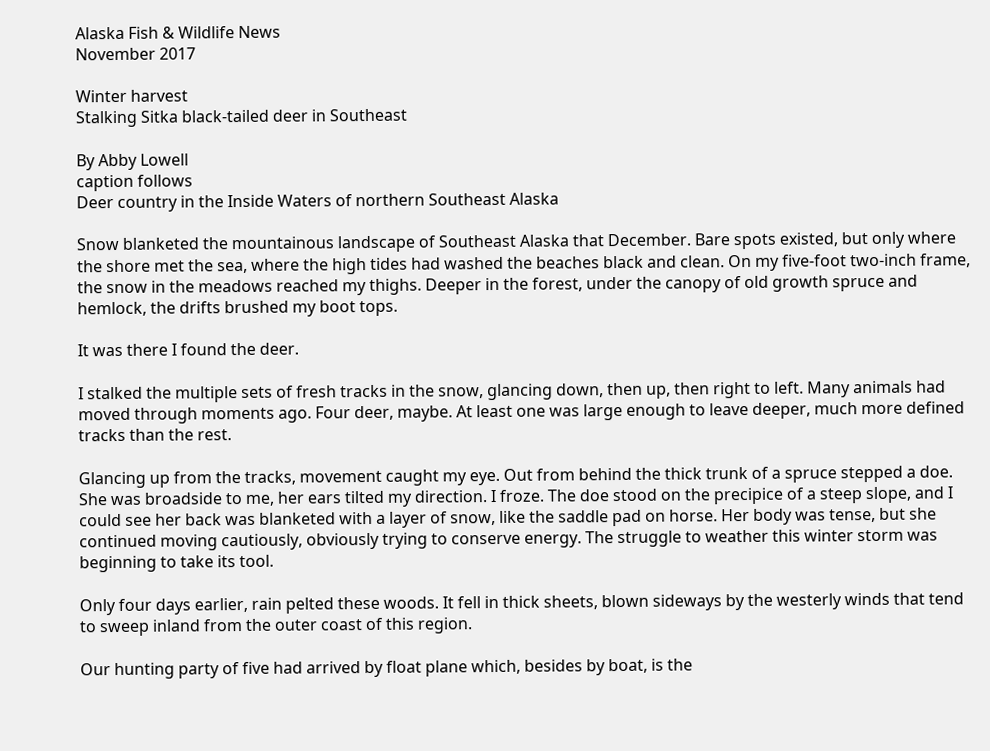Alaska Fish & Wildlife News
November 2017

Winter harvest
Stalking Sitka black-tailed deer in Southeast

By Abby Lowell
caption follows
Deer country in the Inside Waters of northern Southeast Alaska

Snow blanketed the mountainous landscape of Southeast Alaska that December. Bare spots existed, but only where the shore met the sea, where the high tides had washed the beaches black and clean. On my five-foot two-inch frame, the snow in the meadows reached my thighs. Deeper in the forest, under the canopy of old growth spruce and hemlock, the drifts brushed my boot tops.

It was there I found the deer.

I stalked the multiple sets of fresh tracks in the snow, glancing down, then up, then right to left. Many animals had moved through moments ago. Four deer, maybe. At least one was large enough to leave deeper, much more defined tracks than the rest.

Glancing up from the tracks, movement caught my eye. Out from behind the thick trunk of a spruce stepped a doe. She was broadside to me, her ears tilted my direction. I froze. The doe stood on the precipice of a steep slope, and I could see her back was blanketed with a layer of snow, like the saddle pad on horse. Her body was tense, but she continued moving cautiously, obviously trying to conserve energy. The struggle to weather this winter storm was beginning to take its tool.

Only four days earlier, rain pelted these woods. It fell in thick sheets, blown sideways by the westerly winds that tend to sweep inland from the outer coast of this region.

Our hunting party of five had arrived by float plane which, besides by boat, is the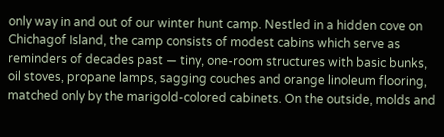only way in and out of our winter hunt camp. Nestled in a hidden cove on Chichagof Island, the camp consists of modest cabins which serve as reminders of decades past — tiny, one-room structures with basic bunks, oil stoves, propane lamps, sagging couches and orange linoleum flooring, matched only by the marigold-colored cabinets. On the outside, molds and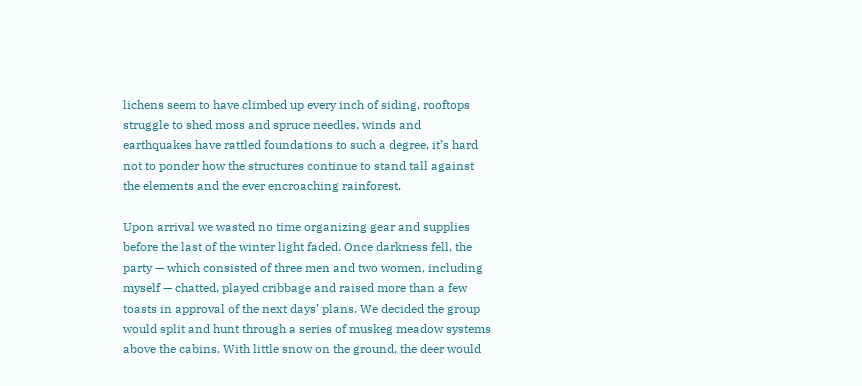lichens seem to have climbed up every inch of siding, rooftops struggle to shed moss and spruce needles, winds and earthquakes have rattled foundations to such a degree, it’s hard not to ponder how the structures continue to stand tall against the elements and the ever encroaching rainforest.

Upon arrival we wasted no time organizing gear and supplies before the last of the winter light faded. Once darkness fell, the party — which consisted of three men and two women, including myself — chatted, played cribbage and raised more than a few toasts in approval of the next days’ plans. We decided the group would split and hunt through a series of muskeg meadow systems above the cabins. With little snow on the ground, the deer would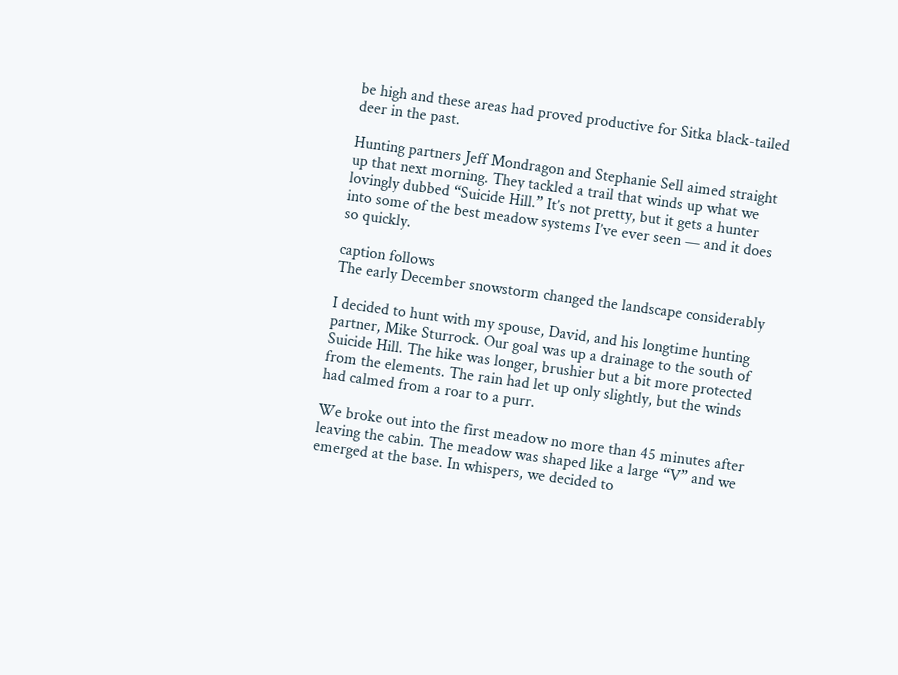be high and these areas had proved productive for Sitka black-tailed deer in the past.

Hunting partners Jeff Mondragon and Stephanie Sell aimed straight up that next morning. They tackled a trail that winds up what we lovingly dubbed “Suicide Hill.” It’s not pretty, but it gets a hunter into some of the best meadow systems I’ve ever seen — and it does so quickly.

caption follows
The early December snowstorm changed the landscape considerably

I decided to hunt with my spouse, David, and his longtime hunting partner, Mike Sturrock. Our goal was up a drainage to the south of Suicide Hill. The hike was longer, brushier but a bit more protected from the elements. The rain had let up only slightly, but the winds had calmed from a roar to a purr.

We broke out into the first meadow no more than 45 minutes after leaving the cabin. The meadow was shaped like a large “V” and we emerged at the base. In whispers, we decided to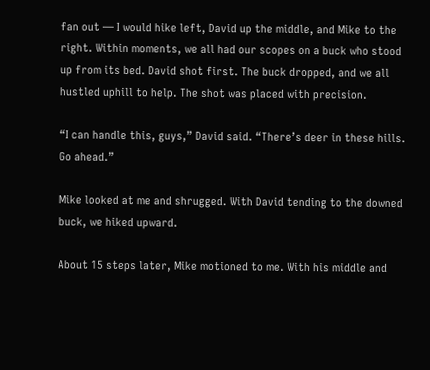fan out — I would hike left, David up the middle, and Mike to the right. Within moments, we all had our scopes on a buck who stood up from its bed. David shot first. The buck dropped, and we all hustled uphill to help. The shot was placed with precision.

“I can handle this, guys,” David said. “There’s deer in these hills. Go ahead.”

Mike looked at me and shrugged. With David tending to the downed buck, we hiked upward.

About 15 steps later, Mike motioned to me. With his middle and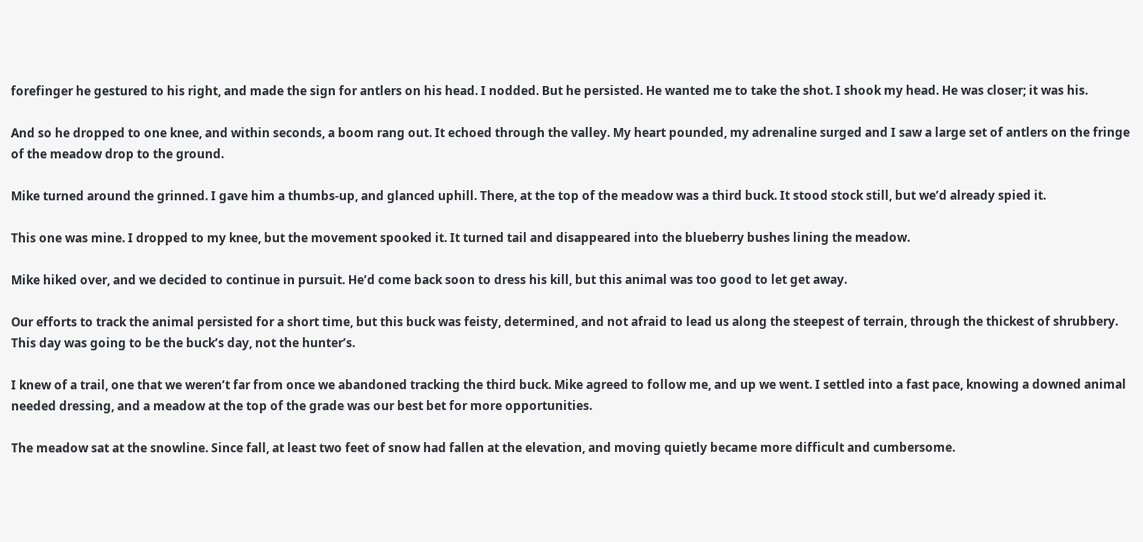forefinger he gestured to his right, and made the sign for antlers on his head. I nodded. But he persisted. He wanted me to take the shot. I shook my head. He was closer; it was his.

And so he dropped to one knee, and within seconds, a boom rang out. It echoed through the valley. My heart pounded, my adrenaline surged and I saw a large set of antlers on the fringe of the meadow drop to the ground.

Mike turned around the grinned. I gave him a thumbs-up, and glanced uphill. There, at the top of the meadow was a third buck. It stood stock still, but we’d already spied it.

This one was mine. I dropped to my knee, but the movement spooked it. It turned tail and disappeared into the blueberry bushes lining the meadow.

Mike hiked over, and we decided to continue in pursuit. He’d come back soon to dress his kill, but this animal was too good to let get away.

Our efforts to track the animal persisted for a short time, but this buck was feisty, determined, and not afraid to lead us along the steepest of terrain, through the thickest of shrubbery. This day was going to be the buck’s day, not the hunter’s.

I knew of a trail, one that we weren’t far from once we abandoned tracking the third buck. Mike agreed to follow me, and up we went. I settled into a fast pace, knowing a downed animal needed dressing, and a meadow at the top of the grade was our best bet for more opportunities.

The meadow sat at the snowline. Since fall, at least two feet of snow had fallen at the elevation, and moving quietly became more difficult and cumbersome.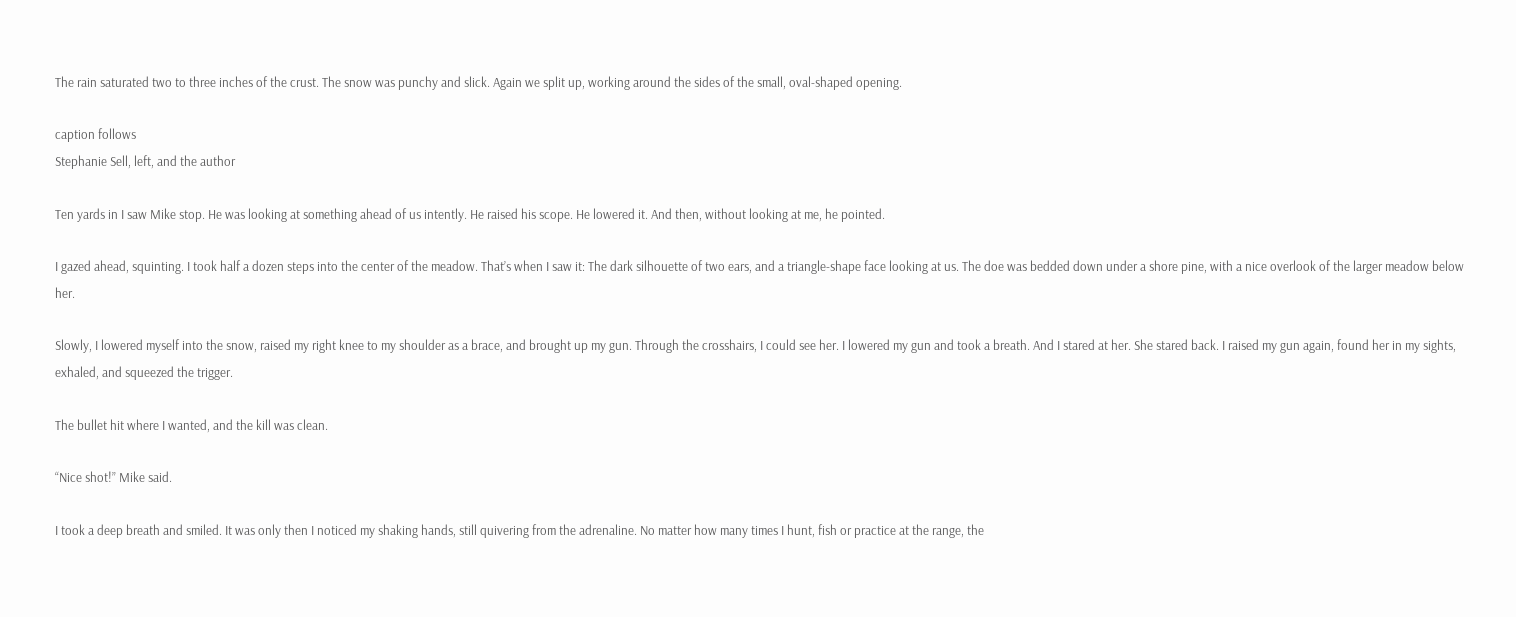The rain saturated two to three inches of the crust. The snow was punchy and slick. Again we split up, working around the sides of the small, oval-shaped opening.

caption follows
Stephanie Sell, left, and the author

Ten yards in I saw Mike stop. He was looking at something ahead of us intently. He raised his scope. He lowered it. And then, without looking at me, he pointed.

I gazed ahead, squinting. I took half a dozen steps into the center of the meadow. That’s when I saw it: The dark silhouette of two ears, and a triangle-shape face looking at us. The doe was bedded down under a shore pine, with a nice overlook of the larger meadow below her.

Slowly, I lowered myself into the snow, raised my right knee to my shoulder as a brace, and brought up my gun. Through the crosshairs, I could see her. I lowered my gun and took a breath. And I stared at her. She stared back. I raised my gun again, found her in my sights, exhaled, and squeezed the trigger.

The bullet hit where I wanted, and the kill was clean.

“Nice shot!” Mike said.

I took a deep breath and smiled. It was only then I noticed my shaking hands, still quivering from the adrenaline. No matter how many times I hunt, fish or practice at the range, the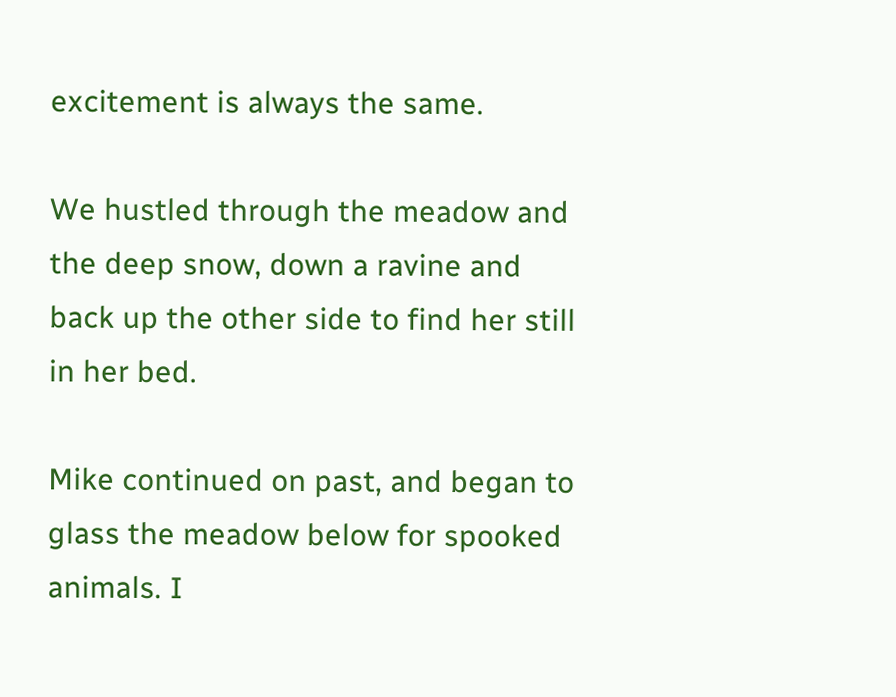excitement is always the same.

We hustled through the meadow and the deep snow, down a ravine and back up the other side to find her still in her bed.

Mike continued on past, and began to glass the meadow below for spooked animals. I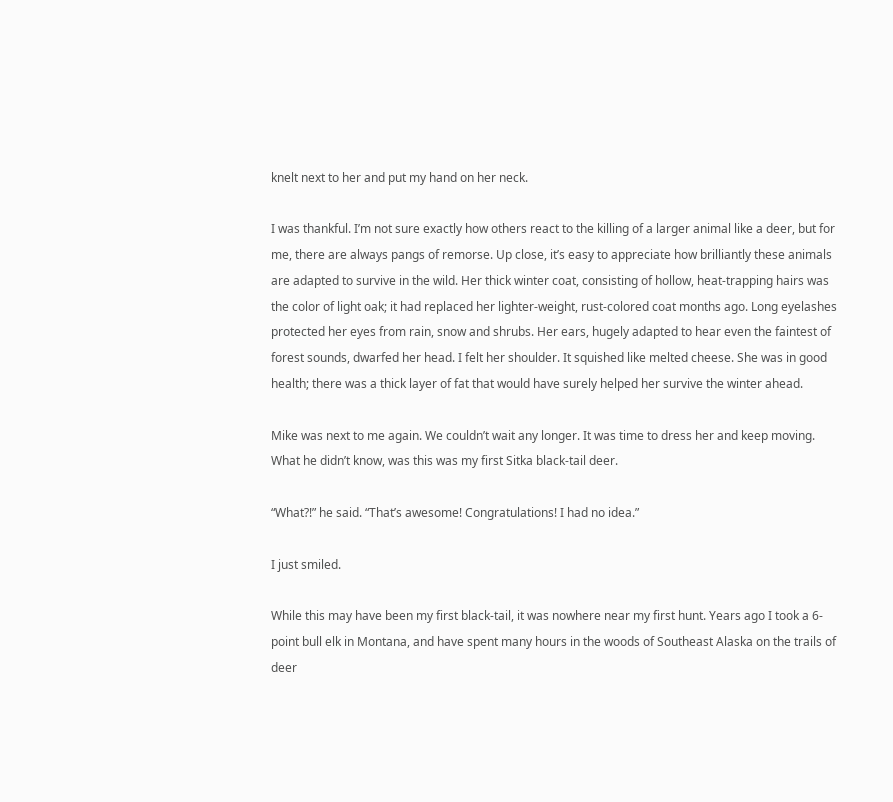knelt next to her and put my hand on her neck.

I was thankful. I’m not sure exactly how others react to the killing of a larger animal like a deer, but for me, there are always pangs of remorse. Up close, it’s easy to appreciate how brilliantly these animals are adapted to survive in the wild. Her thick winter coat, consisting of hollow, heat-trapping hairs was the color of light oak; it had replaced her lighter-weight, rust-colored coat months ago. Long eyelashes protected her eyes from rain, snow and shrubs. Her ears, hugely adapted to hear even the faintest of forest sounds, dwarfed her head. I felt her shoulder. It squished like melted cheese. She was in good health; there was a thick layer of fat that would have surely helped her survive the winter ahead.

Mike was next to me again. We couldn’t wait any longer. It was time to dress her and keep moving. What he didn’t know, was this was my first Sitka black-tail deer.

“What?!” he said. “That’s awesome! Congratulations! I had no idea.”

I just smiled.

While this may have been my first black-tail, it was nowhere near my first hunt. Years ago I took a 6-point bull elk in Montana, and have spent many hours in the woods of Southeast Alaska on the trails of deer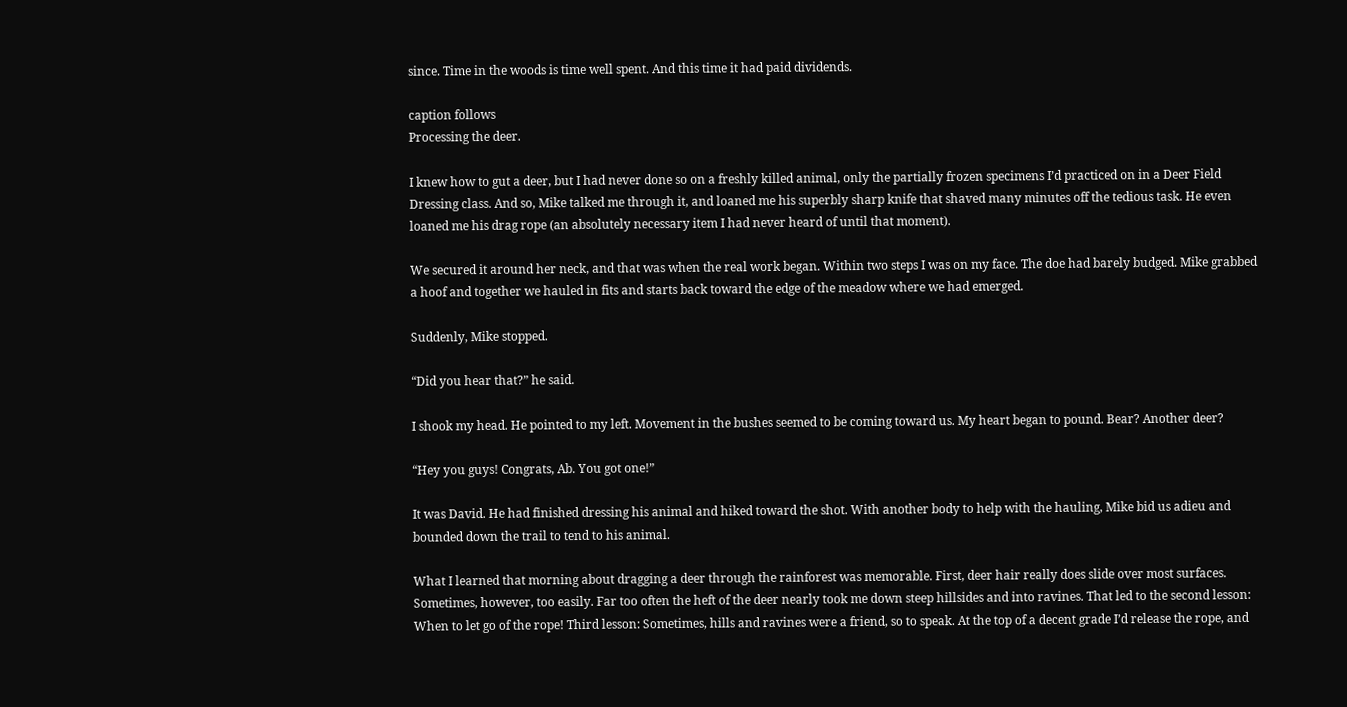since. Time in the woods is time well spent. And this time it had paid dividends.

caption follows
Processing the deer.

I knew how to gut a deer, but I had never done so on a freshly killed animal, only the partially frozen specimens I’d practiced on in a Deer Field Dressing class. And so, Mike talked me through it, and loaned me his superbly sharp knife that shaved many minutes off the tedious task. He even loaned me his drag rope (an absolutely necessary item I had never heard of until that moment).

We secured it around her neck, and that was when the real work began. Within two steps I was on my face. The doe had barely budged. Mike grabbed a hoof and together we hauled in fits and starts back toward the edge of the meadow where we had emerged.

Suddenly, Mike stopped.

“Did you hear that?” he said.

I shook my head. He pointed to my left. Movement in the bushes seemed to be coming toward us. My heart began to pound. Bear? Another deer?

“Hey you guys! Congrats, Ab. You got one!”

It was David. He had finished dressing his animal and hiked toward the shot. With another body to help with the hauling, Mike bid us adieu and bounded down the trail to tend to his animal.

What I learned that morning about dragging a deer through the rainforest was memorable. First, deer hair really does slide over most surfaces. Sometimes, however, too easily. Far too often the heft of the deer nearly took me down steep hillsides and into ravines. That led to the second lesson: When to let go of the rope! Third lesson: Sometimes, hills and ravines were a friend, so to speak. At the top of a decent grade I’d release the rope, and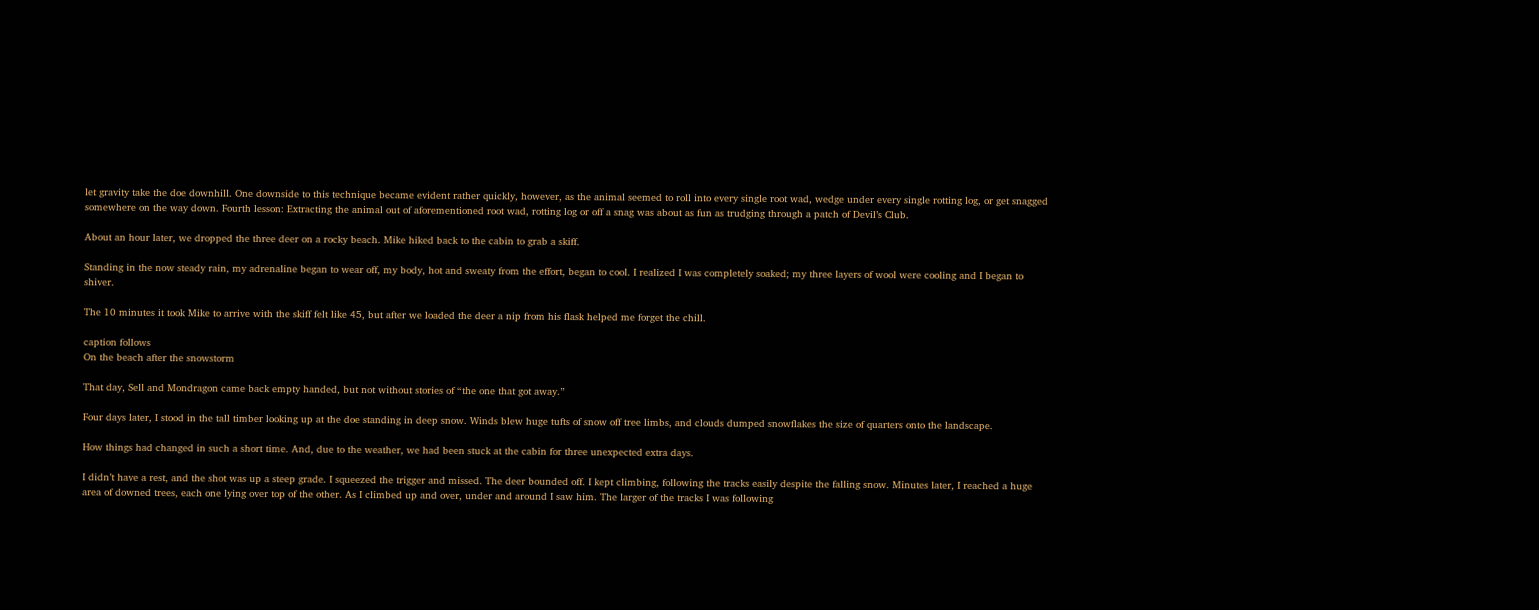let gravity take the doe downhill. One downside to this technique became evident rather quickly, however, as the animal seemed to roll into every single root wad, wedge under every single rotting log, or get snagged somewhere on the way down. Fourth lesson: Extracting the animal out of aforementioned root wad, rotting log or off a snag was about as fun as trudging through a patch of Devil’s Club.

About an hour later, we dropped the three deer on a rocky beach. Mike hiked back to the cabin to grab a skiff.

Standing in the now steady rain, my adrenaline began to wear off, my body, hot and sweaty from the effort, began to cool. I realized I was completely soaked; my three layers of wool were cooling and I began to shiver.

The 10 minutes it took Mike to arrive with the skiff felt like 45, but after we loaded the deer a nip from his flask helped me forget the chill.

caption follows
On the beach after the snowstorm

That day, Sell and Mondragon came back empty handed, but not without stories of “the one that got away.”

Four days later, I stood in the tall timber looking up at the doe standing in deep snow. Winds blew huge tufts of snow off tree limbs, and clouds dumped snowflakes the size of quarters onto the landscape.

How things had changed in such a short time. And, due to the weather, we had been stuck at the cabin for three unexpected extra days.

I didn’t have a rest, and the shot was up a steep grade. I squeezed the trigger and missed. The deer bounded off. I kept climbing, following the tracks easily despite the falling snow. Minutes later, I reached a huge area of downed trees, each one lying over top of the other. As I climbed up and over, under and around I saw him. The larger of the tracks I was following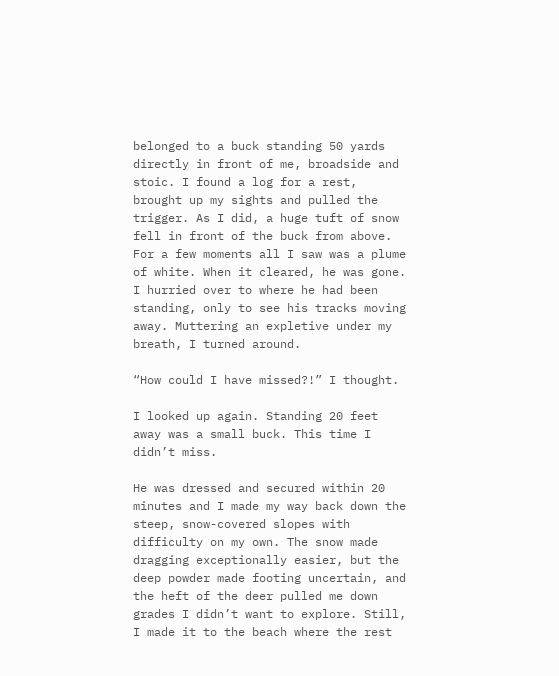belonged to a buck standing 50 yards directly in front of me, broadside and stoic. I found a log for a rest, brought up my sights and pulled the trigger. As I did, a huge tuft of snow fell in front of the buck from above. For a few moments all I saw was a plume of white. When it cleared, he was gone. I hurried over to where he had been standing, only to see his tracks moving away. Muttering an expletive under my breath, I turned around.

“How could I have missed?!” I thought.

I looked up again. Standing 20 feet away was a small buck. This time I didn’t miss.

He was dressed and secured within 20 minutes and I made my way back down the steep, snow-covered slopes with difficulty on my own. The snow made dragging exceptionally easier, but the deep powder made footing uncertain, and the heft of the deer pulled me down grades I didn’t want to explore. Still, I made it to the beach where the rest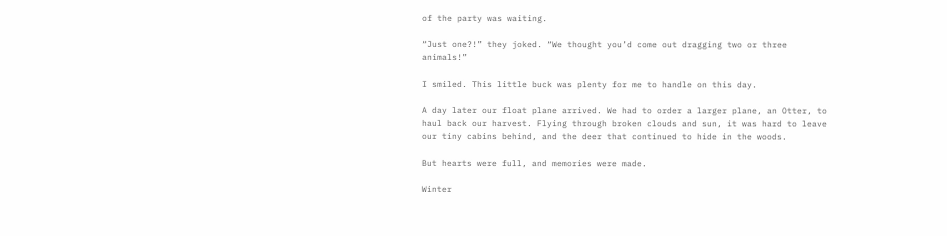of the party was waiting.

“Just one?!” they joked. “We thought you’d come out dragging two or three animals!”

I smiled. This little buck was plenty for me to handle on this day.

A day later our float plane arrived. We had to order a larger plane, an Otter, to haul back our harvest. Flying through broken clouds and sun, it was hard to leave our tiny cabins behind, and the deer that continued to hide in the woods.

But hearts were full, and memories were made.

Winter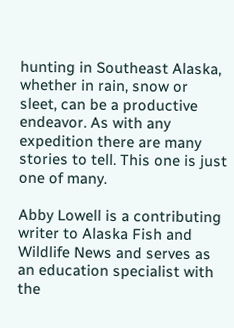hunting in Southeast Alaska, whether in rain, snow or sleet, can be a productive endeavor. As with any expedition there are many stories to tell. This one is just one of many.

Abby Lowell is a contributing writer to Alaska Fish and Wildlife News and serves as an education specialist with the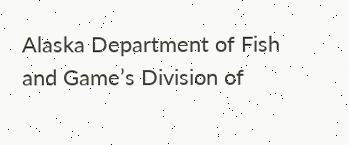Alaska Department of Fish and Game’s Division of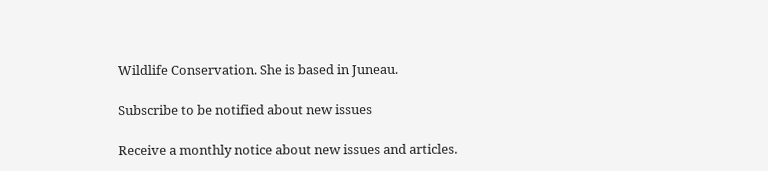Wildlife Conservation. She is based in Juneau.

Subscribe to be notified about new issues

Receive a monthly notice about new issues and articles.